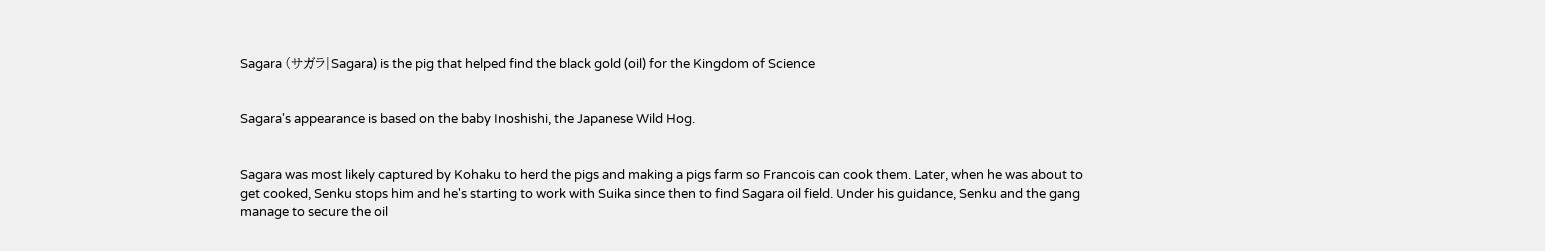Sagara (サガラ|Sagara) is the pig that helped find the black gold (oil) for the Kingdom of Science


Sagara's appearance is based on the baby Inoshishi, the Japanese Wild Hog.


Sagara was most likely captured by Kohaku to herd the pigs and making a pigs farm so Francois can cook them. Later, when he was about to get cooked, Senku stops him and he's starting to work with Suika since then to find Sagara oil field. Under his guidance, Senku and the gang manage to secure the oil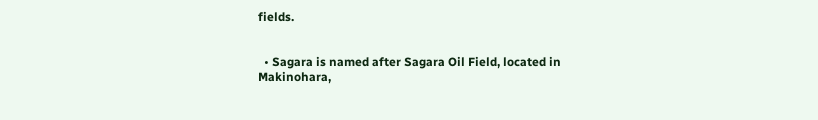fields.


  • Sagara is named after Sagara Oil Field, located in Makinohara,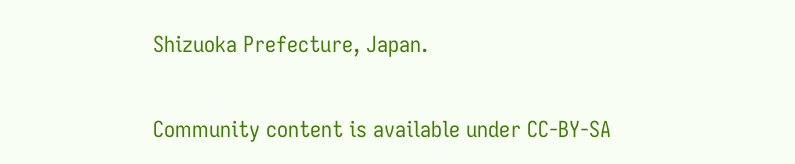Shizuoka Prefecture, Japan.


Community content is available under CC-BY-SA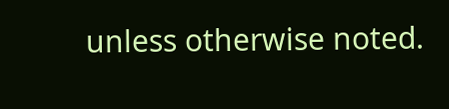unless otherwise noted.